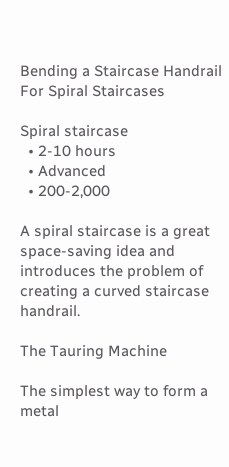Bending a Staircase Handrail For Spiral Staircases

Spiral staircase
  • 2-10 hours
  • Advanced
  • 200-2,000

A spiral staircase is a great space-saving idea and introduces the problem of creating a curved staircase handrail.

The Tauring Machine

The simplest way to form a metal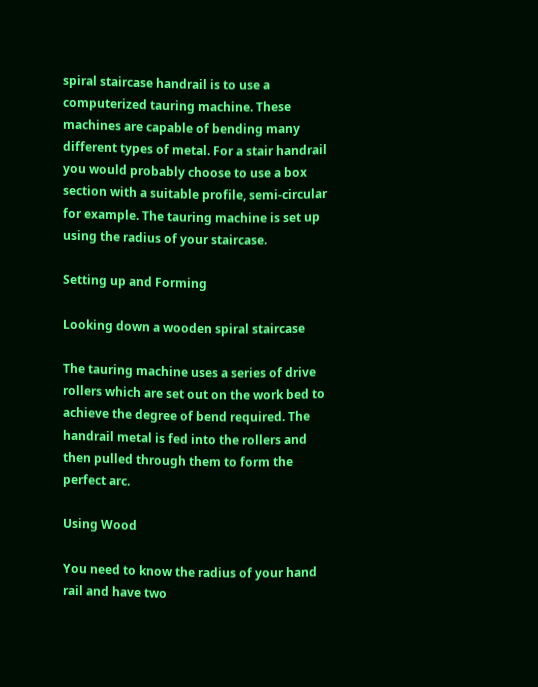spiral staircase handrail is to use a computerized tauring machine. These machines are capable of bending many different types of metal. For a stair handrail you would probably choose to use a box section with a suitable profile, semi-circular for example. The tauring machine is set up using the radius of your staircase.

Setting up and Forming

Looking down a wooden spiral staircase

The tauring machine uses a series of drive rollers which are set out on the work bed to achieve the degree of bend required. The handrail metal is fed into the rollers and then pulled through them to form the perfect arc.

Using Wood

You need to know the radius of your hand rail and have two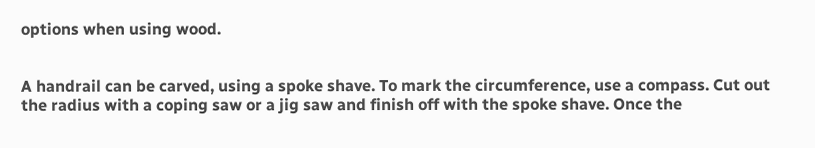options when using wood.


A handrail can be carved, using a spoke shave. To mark the circumference, use a compass. Cut out the radius with a coping saw or a jig saw and finish off with the spoke shave. Once the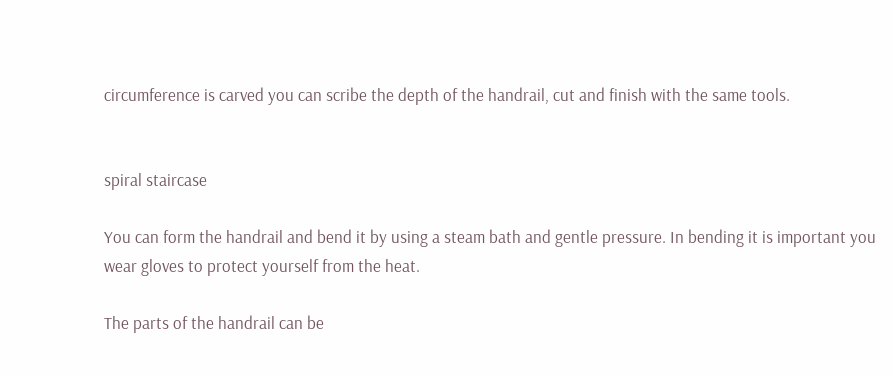circumference is carved you can scribe the depth of the handrail, cut and finish with the same tools.


spiral staircase

You can form the handrail and bend it by using a steam bath and gentle pressure. In bending it is important you wear gloves to protect yourself from the heat.

The parts of the handrail can be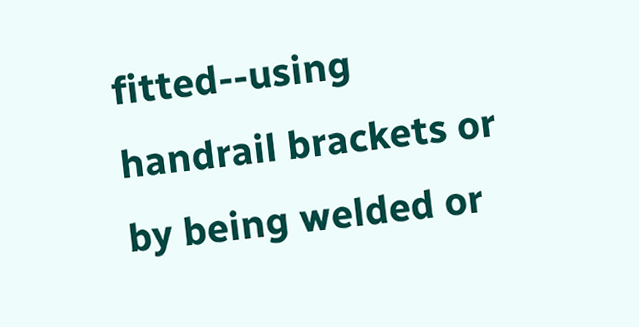fitted--using handrail brackets or by being welded or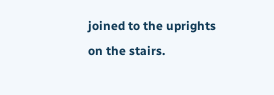joined to the uprights on the stairs.